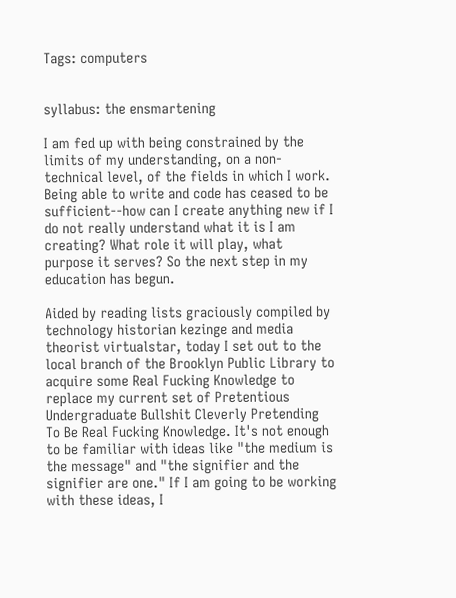Tags: computers


syllabus: the ensmartening

I am fed up with being constrained by the limits of my understanding, on a non-technical level, of the fields in which I work. Being able to write and code has ceased to be sufficient--how can I create anything new if I do not really understand what it is I am creating? What role it will play, what purpose it serves? So the next step in my education has begun.

Aided by reading lists graciously compiled by technology historian kezinge and media theorist virtualstar, today I set out to the local branch of the Brooklyn Public Library to acquire some Real Fucking Knowledge to replace my current set of Pretentious Undergraduate Bullshit Cleverly Pretending To Be Real Fucking Knowledge. It's not enough to be familiar with ideas like "the medium is the message" and "the signifier and the signifier are one." If I am going to be working with these ideas, I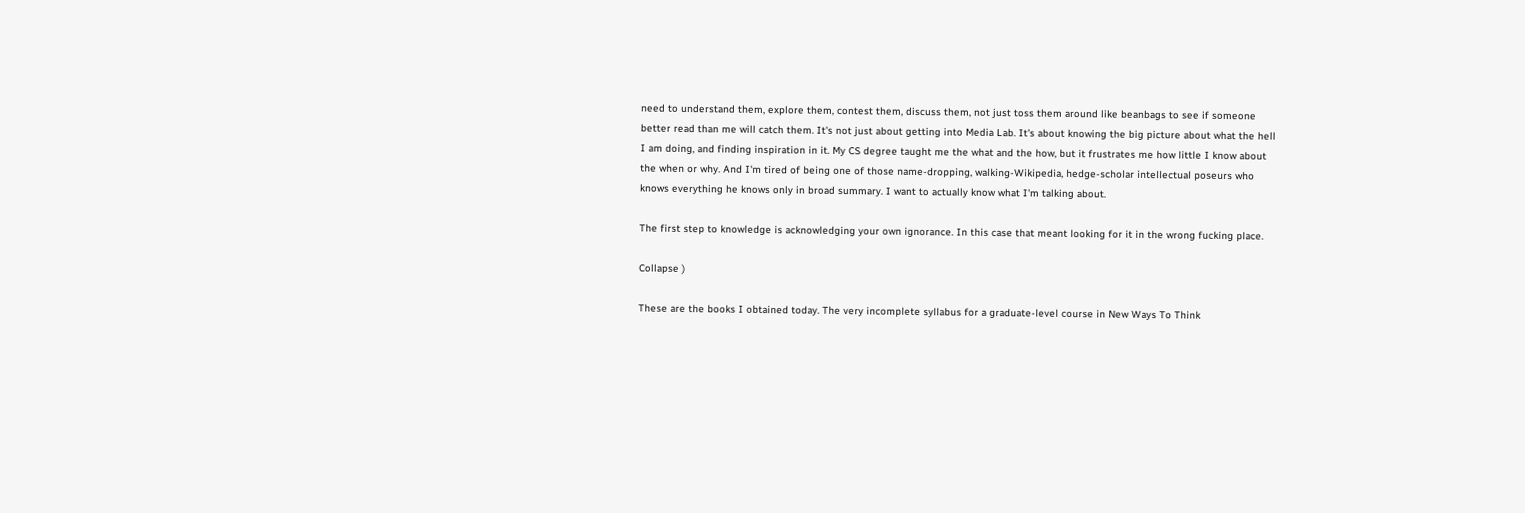need to understand them, explore them, contest them, discuss them, not just toss them around like beanbags to see if someone better read than me will catch them. It's not just about getting into Media Lab. It's about knowing the big picture about what the hell I am doing, and finding inspiration in it. My CS degree taught me the what and the how, but it frustrates me how little I know about the when or why. And I'm tired of being one of those name-dropping, walking-Wikipedia, hedge-scholar intellectual poseurs who knows everything he knows only in broad summary. I want to actually know what I'm talking about.

The first step to knowledge is acknowledging your own ignorance. In this case that meant looking for it in the wrong fucking place.

Collapse )

These are the books I obtained today. The very incomplete syllabus for a graduate-level course in New Ways To Think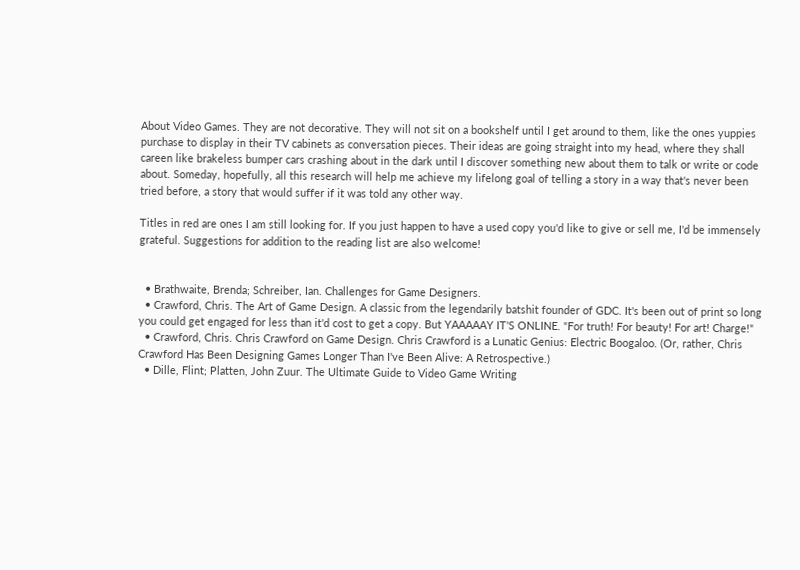About Video Games. They are not decorative. They will not sit on a bookshelf until I get around to them, like the ones yuppies purchase to display in their TV cabinets as conversation pieces. Their ideas are going straight into my head, where they shall careen like brakeless bumper cars crashing about in the dark until I discover something new about them to talk or write or code about. Someday, hopefully, all this research will help me achieve my lifelong goal of telling a story in a way that's never been tried before, a story that would suffer if it was told any other way.

Titles in red are ones I am still looking for. If you just happen to have a used copy you'd like to give or sell me, I'd be immensely grateful. Suggestions for addition to the reading list are also welcome!


  • Brathwaite, Brenda; Schreiber, Ian. Challenges for Game Designers.
  • Crawford, Chris. The Art of Game Design. A classic from the legendarily batshit founder of GDC. It's been out of print so long you could get engaged for less than it'd cost to get a copy. But YAAAAAY IT'S ONLINE. "For truth! For beauty! For art! Charge!"
  • Crawford, Chris. Chris Crawford on Game Design. Chris Crawford is a Lunatic Genius: Electric Boogaloo. (Or, rather, Chris Crawford Has Been Designing Games Longer Than I've Been Alive: A Retrospective.)
  • Dille, Flint; Platten, John Zuur. The Ultimate Guide to Video Game Writing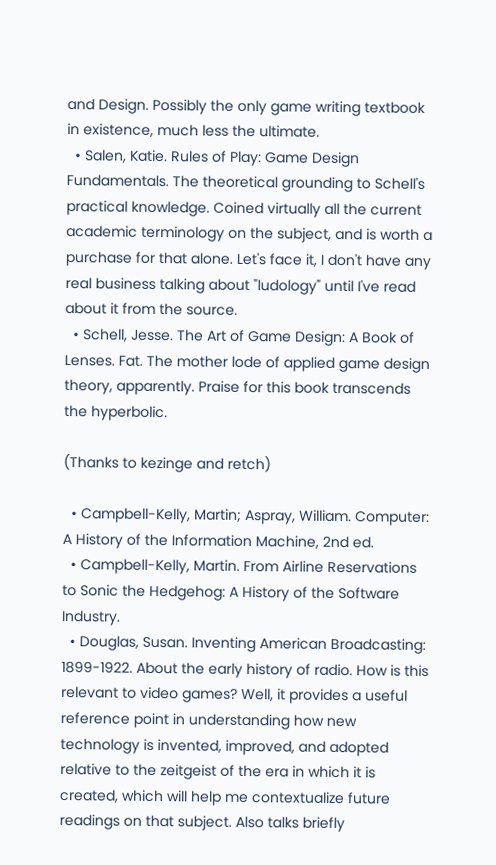and Design. Possibly the only game writing textbook in existence, much less the ultimate.
  • Salen, Katie. Rules of Play: Game Design Fundamentals. The theoretical grounding to Schell's practical knowledge. Coined virtually all the current academic terminology on the subject, and is worth a purchase for that alone. Let's face it, I don't have any real business talking about "ludology" until I've read about it from the source.
  • Schell, Jesse. The Art of Game Design: A Book of Lenses. Fat. The mother lode of applied game design theory, apparently. Praise for this book transcends the hyperbolic.

(Thanks to kezinge and retch)

  • Campbell-Kelly, Martin; Aspray, William. Computer: A History of the Information Machine, 2nd ed.
  • Campbell-Kelly, Martin. From Airline Reservations to Sonic the Hedgehog: A History of the Software Industry.
  • Douglas, Susan. Inventing American Broadcasting: 1899-1922. About the early history of radio. How is this relevant to video games? Well, it provides a useful reference point in understanding how new technology is invented, improved, and adopted relative to the zeitgeist of the era in which it is created, which will help me contextualize future readings on that subject. Also talks briefly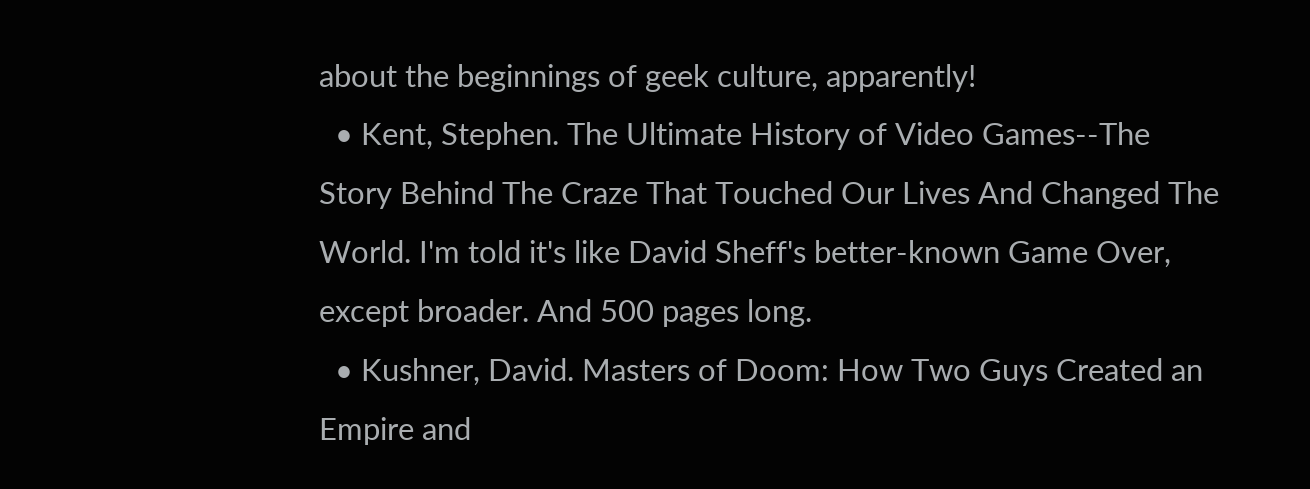about the beginnings of geek culture, apparently!
  • Kent, Stephen. The Ultimate History of Video Games--The Story Behind The Craze That Touched Our Lives And Changed The World. I'm told it's like David Sheff's better-known Game Over, except broader. And 500 pages long.
  • Kushner, David. Masters of Doom: How Two Guys Created an Empire and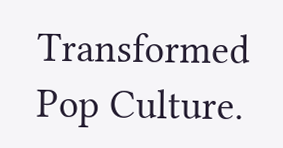Transformed Pop Culture.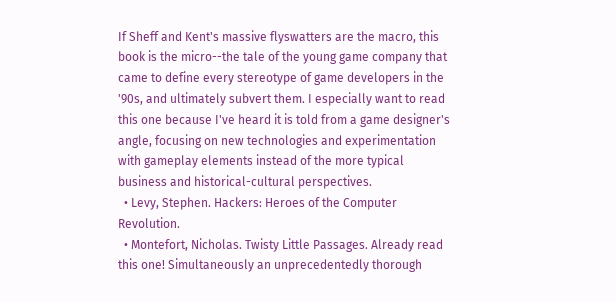If Sheff and Kent's massive flyswatters are the macro, this book is the micro--the tale of the young game company that came to define every stereotype of game developers in the '90s, and ultimately subvert them. I especially want to read this one because I've heard it is told from a game designer's angle, focusing on new technologies and experimentation with gameplay elements instead of the more typical business and historical-cultural perspectives.
  • Levy, Stephen. Hackers: Heroes of the Computer Revolution.
  • Montefort, Nicholas. Twisty Little Passages. Already read this one! Simultaneously an unprecedentedly thorough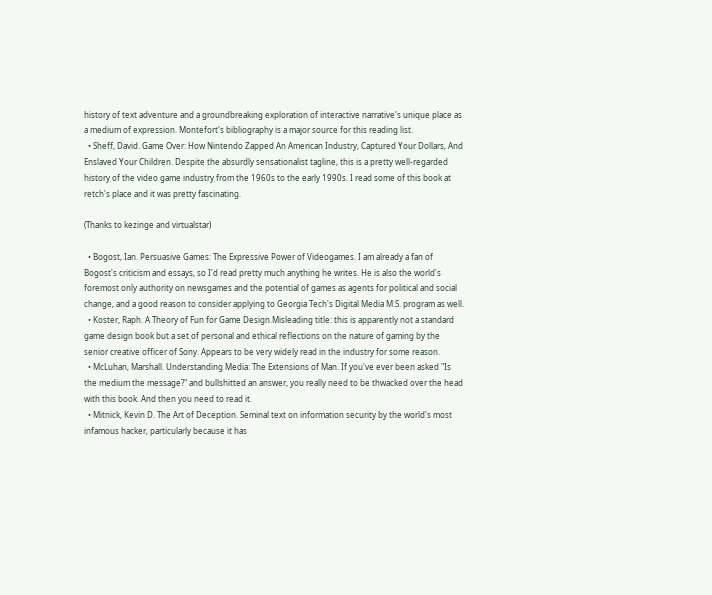history of text adventure and a groundbreaking exploration of interactive narrative's unique place as a medium of expression. Montefort's bibliography is a major source for this reading list.
  • Sheff, David. Game Over: How Nintendo Zapped An American Industry, Captured Your Dollars, And Enslaved Your Children. Despite the absurdly sensationalist tagline, this is a pretty well-regarded history of the video game industry from the 1960s to the early 1990s. I read some of this book at retch's place and it was pretty fascinating.

(Thanks to kezinge and virtualstar)

  • Bogost, Ian. Persuasive Games: The Expressive Power of Videogames. I am already a fan of Bogost's criticism and essays, so I'd read pretty much anything he writes. He is also the world's foremost only authority on newsgames and the potential of games as agents for political and social change, and a good reason to consider applying to Georgia Tech's Digital Media M.S. program as well.
  • Koster, Raph. A Theory of Fun for Game Design.Misleading title: this is apparently not a standard game design book but a set of personal and ethical reflections on the nature of gaming by the senior creative officer of Sony. Appears to be very widely read in the industry for some reason.
  • McLuhan, Marshall. Understanding Media: The Extensions of Man. If you've ever been asked "Is the medium the message?" and bullshitted an answer, you really need to be thwacked over the head with this book. And then you need to read it.
  • Mitnick, Kevin D. The Art of Deception. Seminal text on information security by the world's most infamous hacker, particularly because it has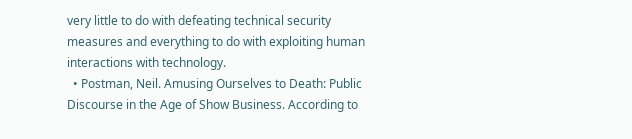very little to do with defeating technical security measures and everything to do with exploiting human interactions with technology.
  • Postman, Neil. Amusing Ourselves to Death: Public Discourse in the Age of Show Business. According to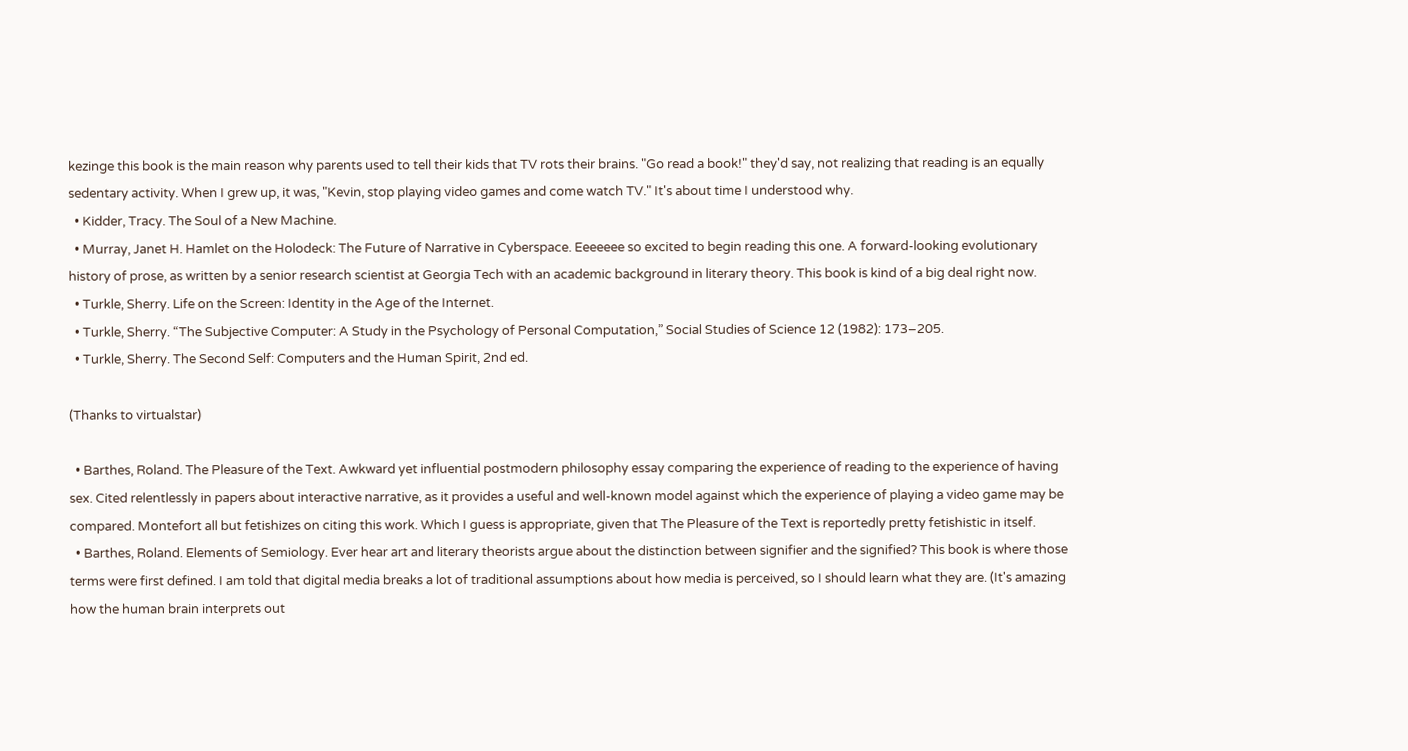kezinge this book is the main reason why parents used to tell their kids that TV rots their brains. "Go read a book!" they'd say, not realizing that reading is an equally sedentary activity. When I grew up, it was, "Kevin, stop playing video games and come watch TV." It's about time I understood why.
  • Kidder, Tracy. The Soul of a New Machine.
  • Murray, Janet H. Hamlet on the Holodeck: The Future of Narrative in Cyberspace. Eeeeeee so excited to begin reading this one. A forward-looking evolutionary history of prose, as written by a senior research scientist at Georgia Tech with an academic background in literary theory. This book is kind of a big deal right now.
  • Turkle, Sherry. Life on the Screen: Identity in the Age of the Internet.
  • Turkle, Sherry. “The Subjective Computer: A Study in the Psychology of Personal Computation,” Social Studies of Science 12 (1982): 173–205.
  • Turkle, Sherry. The Second Self: Computers and the Human Spirit, 2nd ed.

(Thanks to virtualstar)

  • Barthes, Roland. The Pleasure of the Text. Awkward yet influential postmodern philosophy essay comparing the experience of reading to the experience of having sex. Cited relentlessly in papers about interactive narrative, as it provides a useful and well-known model against which the experience of playing a video game may be compared. Montefort all but fetishizes on citing this work. Which I guess is appropriate, given that The Pleasure of the Text is reportedly pretty fetishistic in itself.
  • Barthes, Roland. Elements of Semiology. Ever hear art and literary theorists argue about the distinction between signifier and the signified? This book is where those terms were first defined. I am told that digital media breaks a lot of traditional assumptions about how media is perceived, so I should learn what they are. (It's amazing how the human brain interprets out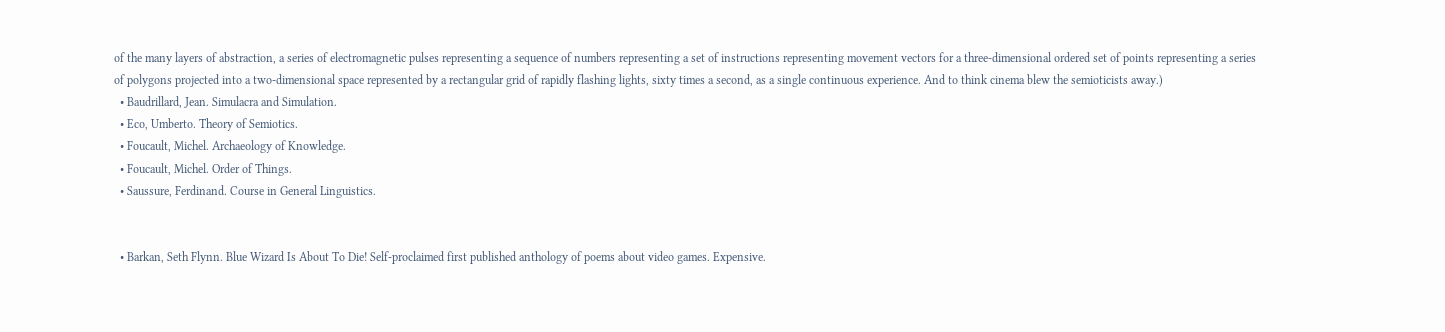of the many layers of abstraction, a series of electromagnetic pulses representing a sequence of numbers representing a set of instructions representing movement vectors for a three-dimensional ordered set of points representing a series of polygons projected into a two-dimensional space represented by a rectangular grid of rapidly flashing lights, sixty times a second, as a single continuous experience. And to think cinema blew the semioticists away.)
  • Baudrillard, Jean. Simulacra and Simulation.
  • Eco, Umberto. Theory of Semiotics.
  • Foucault, Michel. Archaeology of Knowledge.
  • Foucault, Michel. Order of Things.
  • Saussure, Ferdinand. Course in General Linguistics.


  • Barkan, Seth Flynn. Blue Wizard Is About To Die! Self-proclaimed first published anthology of poems about video games. Expensive.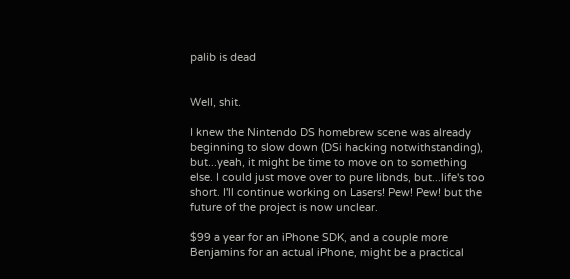palib is dead


Well, shit.

I knew the Nintendo DS homebrew scene was already beginning to slow down (DSi hacking notwithstanding), but...yeah, it might be time to move on to something else. I could just move over to pure libnds, but...life's too short. I'll continue working on Lasers! Pew! Pew! but the future of the project is now unclear.

$99 a year for an iPhone SDK, and a couple more Benjamins for an actual iPhone, might be a practical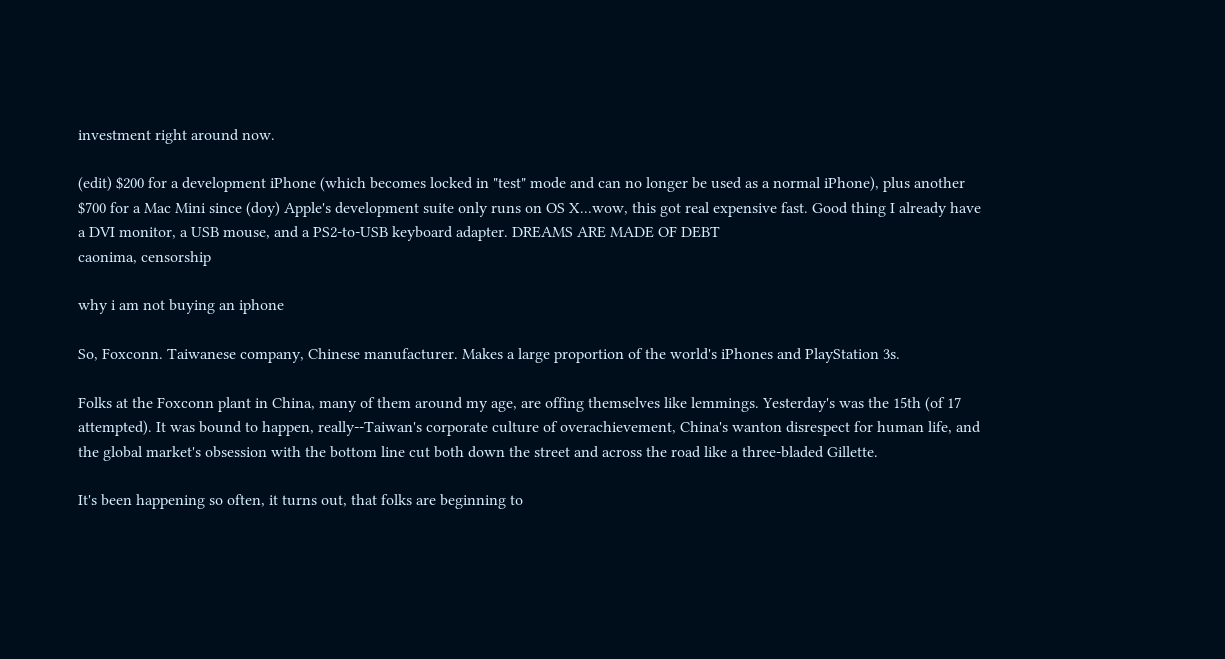investment right around now.

(edit) $200 for a development iPhone (which becomes locked in "test" mode and can no longer be used as a normal iPhone), plus another $700 for a Mac Mini since (doy) Apple's development suite only runs on OS X...wow, this got real expensive fast. Good thing I already have a DVI monitor, a USB mouse, and a PS2-to-USB keyboard adapter. DREAMS ARE MADE OF DEBT
caonima, censorship

why i am not buying an iphone

So, Foxconn. Taiwanese company, Chinese manufacturer. Makes a large proportion of the world's iPhones and PlayStation 3s.

Folks at the Foxconn plant in China, many of them around my age, are offing themselves like lemmings. Yesterday's was the 15th (of 17 attempted). It was bound to happen, really--Taiwan's corporate culture of overachievement, China's wanton disrespect for human life, and the global market's obsession with the bottom line cut both down the street and across the road like a three-bladed Gillette.

It's been happening so often, it turns out, that folks are beginning to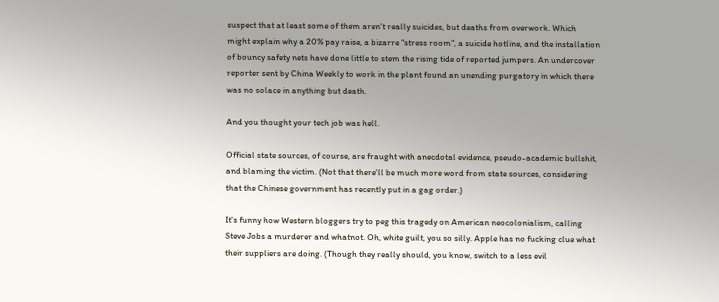suspect that at least some of them aren't really suicides, but deaths from overwork. Which might explain why a 20% pay raise, a bizarre "stress room", a suicide hotline, and the installation of bouncy safety nets have done little to stem the rising tide of reported jumpers. An undercover reporter sent by China Weekly to work in the plant found an unending purgatory in which there was no solace in anything but death.

And you thought your tech job was hell.

Official state sources, of course, are fraught with anecdotal evidence, pseudo-academic bullshit, and blaming the victim. (Not that there'll be much more word from state sources, considering that the Chinese government has recently put in a gag order.)

It's funny how Western bloggers try to peg this tragedy on American neocolonialism, calling Steve Jobs a murderer and whatnot. Oh, white guilt, you so silly. Apple has no fucking clue what their suppliers are doing. (Though they really should, you know, switch to a less evil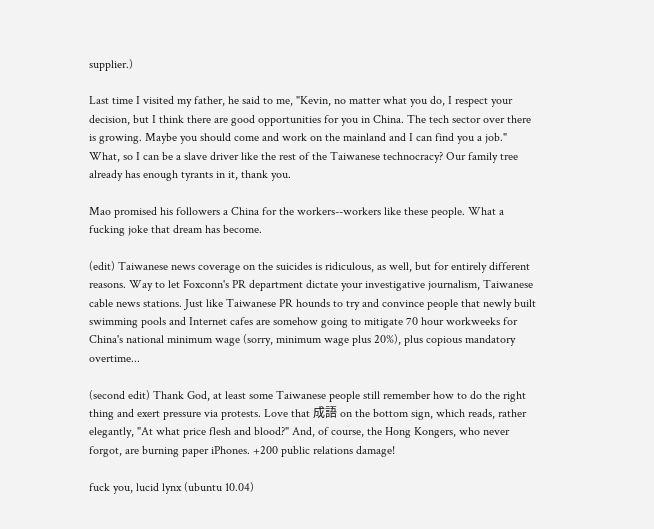supplier.)

Last time I visited my father, he said to me, "Kevin, no matter what you do, I respect your decision, but I think there are good opportunities for you in China. The tech sector over there is growing. Maybe you should come and work on the mainland and I can find you a job." What, so I can be a slave driver like the rest of the Taiwanese technocracy? Our family tree already has enough tyrants in it, thank you.

Mao promised his followers a China for the workers--workers like these people. What a fucking joke that dream has become.

(edit) Taiwanese news coverage on the suicides is ridiculous, as well, but for entirely different reasons. Way to let Foxconn's PR department dictate your investigative journalism, Taiwanese cable news stations. Just like Taiwanese PR hounds to try and convince people that newly built swimming pools and Internet cafes are somehow going to mitigate 70 hour workweeks for China's national minimum wage (sorry, minimum wage plus 20%), plus copious mandatory overtime...

(second edit) Thank God, at least some Taiwanese people still remember how to do the right thing and exert pressure via protests. Love that 成語 on the bottom sign, which reads, rather elegantly, "At what price flesh and blood?" And, of course, the Hong Kongers, who never forgot, are burning paper iPhones. +200 public relations damage!

fuck you, lucid lynx (ubuntu 10.04)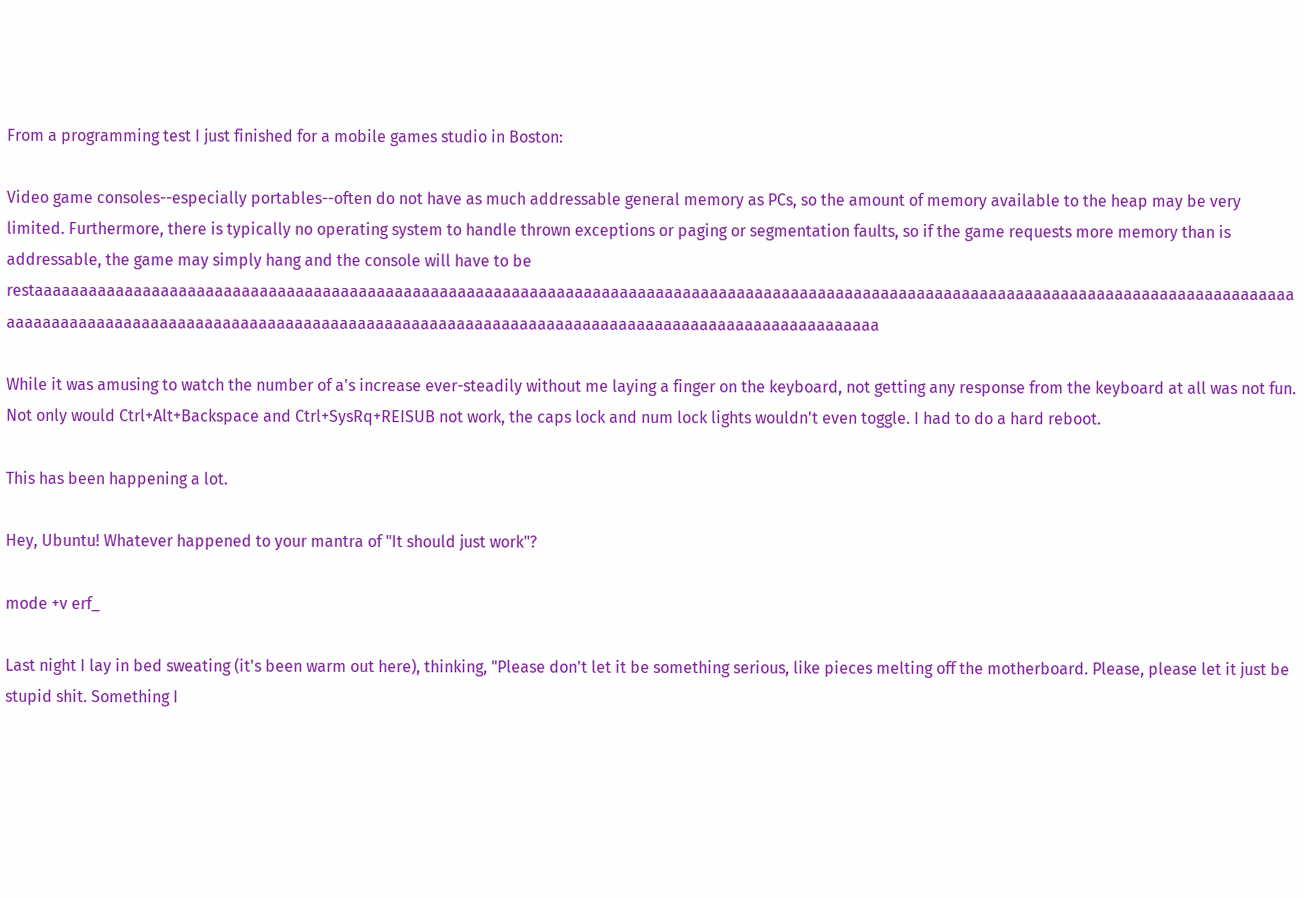From a programming test I just finished for a mobile games studio in Boston:

Video game consoles--especially portables--often do not have as much addressable general memory as PCs, so the amount of memory available to the heap may be very limited. Furthermore, there is typically no operating system to handle thrown exceptions or paging or segmentation faults, so if the game requests more memory than is addressable, the game may simply hang and the console will have to be restaaaaaaaaaaaaaaaaaaaaaaaaaaaaaaaaaaaaaaaaaaaaaaaaaaaaaaaaaaaaaaaaaaaaaaaaaaaaaaaaaaaaaaaaaaaaaaaaaaaaaaaaaaaaaaaaaaaaaaaaaaaaaaaaaaaaaaaaaaaaaaaaaaaaaaaaaaaaaaaaaaaaaaaaaaaaaaaaaaaaaaaaaaaaaaaaaaaaaaaaaaaaaaaaaaaaaaaaaaaaaaaaaaaaaaaaaaaaa

While it was amusing to watch the number of a's increase ever-steadily without me laying a finger on the keyboard, not getting any response from the keyboard at all was not fun. Not only would Ctrl+Alt+Backspace and Ctrl+SysRq+REISUB not work, the caps lock and num lock lights wouldn't even toggle. I had to do a hard reboot.

This has been happening a lot.

Hey, Ubuntu! Whatever happened to your mantra of "It should just work"?

mode +v erf_

Last night I lay in bed sweating (it's been warm out here), thinking, "Please don't let it be something serious, like pieces melting off the motherboard. Please, please let it just be stupid shit. Something I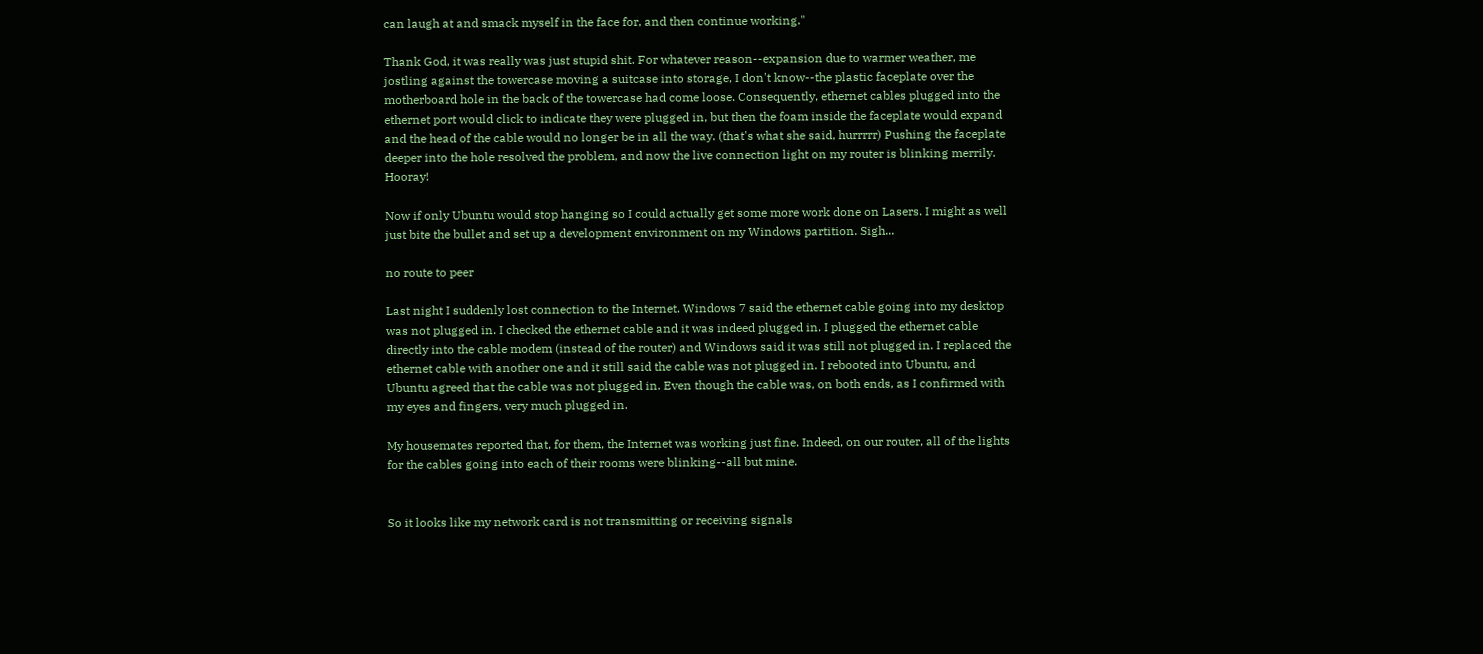can laugh at and smack myself in the face for, and then continue working."

Thank God, it was really was just stupid shit. For whatever reason--expansion due to warmer weather, me jostling against the towercase moving a suitcase into storage, I don't know--the plastic faceplate over the motherboard hole in the back of the towercase had come loose. Consequently, ethernet cables plugged into the ethernet port would click to indicate they were plugged in, but then the foam inside the faceplate would expand and the head of the cable would no longer be in all the way. (that's what she said, hurrrrr) Pushing the faceplate deeper into the hole resolved the problem, and now the live connection light on my router is blinking merrily. Hooray!

Now if only Ubuntu would stop hanging so I could actually get some more work done on Lasers. I might as well just bite the bullet and set up a development environment on my Windows partition. Sigh...

no route to peer

Last night I suddenly lost connection to the Internet. Windows 7 said the ethernet cable going into my desktop was not plugged in. I checked the ethernet cable and it was indeed plugged in. I plugged the ethernet cable directly into the cable modem (instead of the router) and Windows said it was still not plugged in. I replaced the ethernet cable with another one and it still said the cable was not plugged in. I rebooted into Ubuntu, and Ubuntu agreed that the cable was not plugged in. Even though the cable was, on both ends, as I confirmed with my eyes and fingers, very much plugged in.

My housemates reported that, for them, the Internet was working just fine. Indeed, on our router, all of the lights for the cables going into each of their rooms were blinking--all but mine.


So it looks like my network card is not transmitting or receiving signals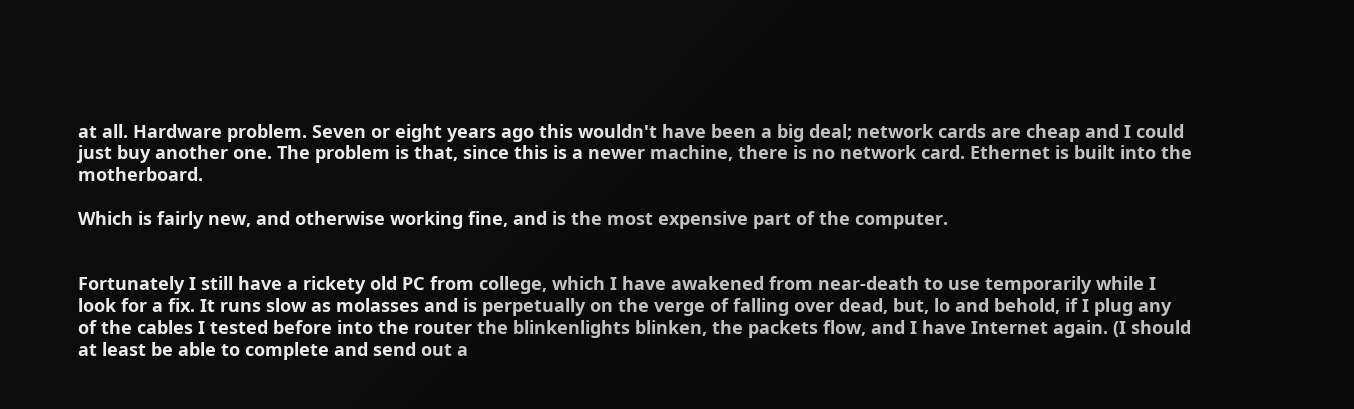at all. Hardware problem. Seven or eight years ago this wouldn't have been a big deal; network cards are cheap and I could just buy another one. The problem is that, since this is a newer machine, there is no network card. Ethernet is built into the motherboard.

Which is fairly new, and otherwise working fine, and is the most expensive part of the computer.


Fortunately I still have a rickety old PC from college, which I have awakened from near-death to use temporarily while I look for a fix. It runs slow as molasses and is perpetually on the verge of falling over dead, but, lo and behold, if I plug any of the cables I tested before into the router the blinkenlights blinken, the packets flow, and I have Internet again. (I should at least be able to complete and send out a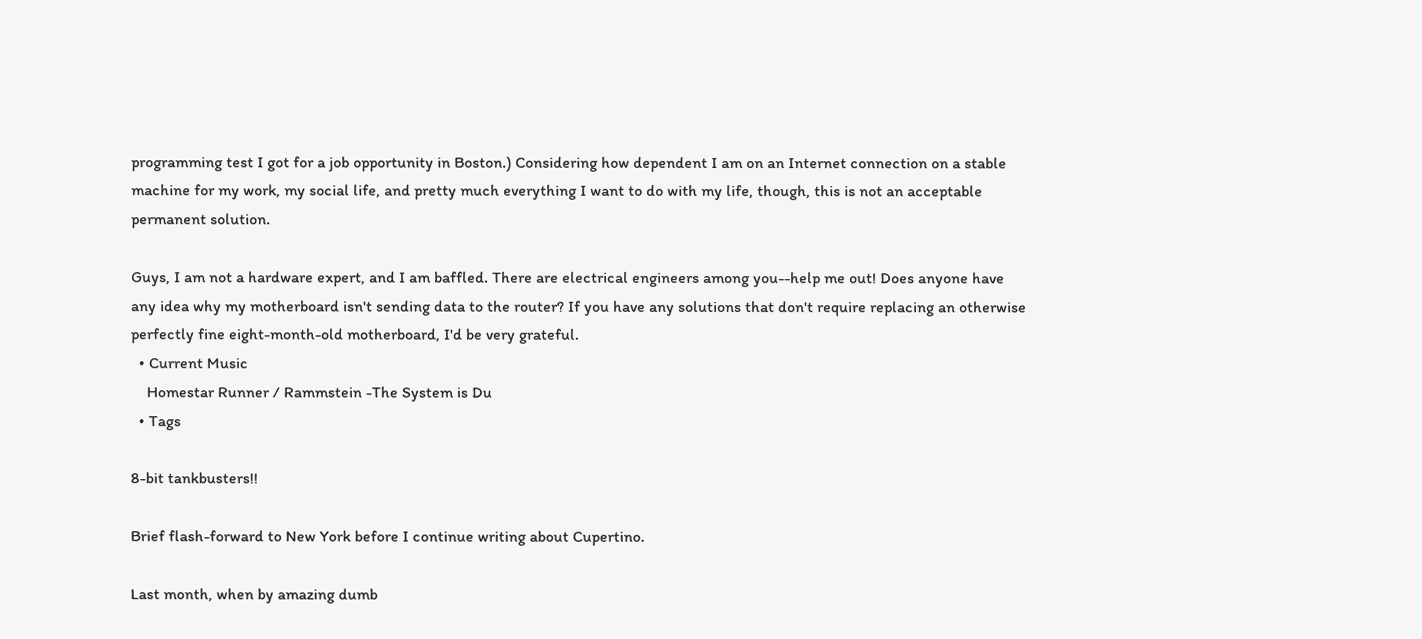programming test I got for a job opportunity in Boston.) Considering how dependent I am on an Internet connection on a stable machine for my work, my social life, and pretty much everything I want to do with my life, though, this is not an acceptable permanent solution.

Guys, I am not a hardware expert, and I am baffled. There are electrical engineers among you--help me out! Does anyone have any idea why my motherboard isn't sending data to the router? If you have any solutions that don't require replacing an otherwise perfectly fine eight-month-old motherboard, I'd be very grateful.
  • Current Music
    Homestar Runner / Rammstein -The System is Du
  • Tags

8-bit tankbusters!!

Brief flash-forward to New York before I continue writing about Cupertino.

Last month, when by amazing dumb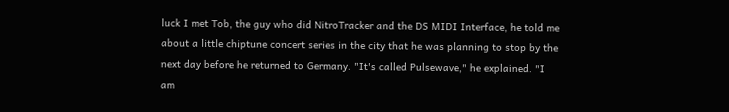luck I met Tob, the guy who did NitroTracker and the DS MIDI Interface, he told me about a little chiptune concert series in the city that he was planning to stop by the next day before he returned to Germany. "It's called Pulsewave," he explained. "I am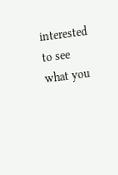interested to see what you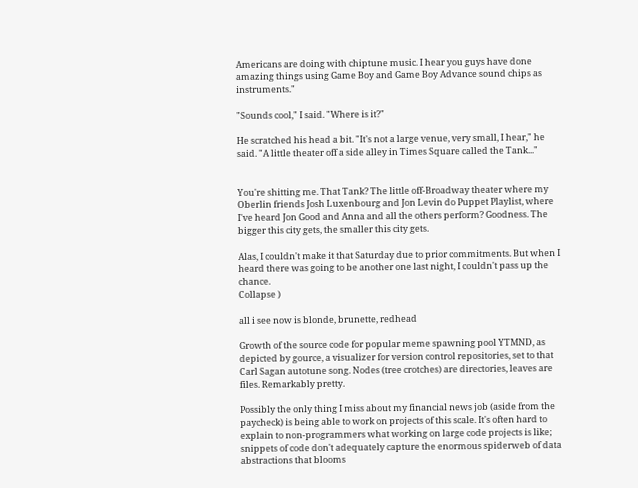Americans are doing with chiptune music. I hear you guys have done amazing things using Game Boy and Game Boy Advance sound chips as instruments."

"Sounds cool," I said. "Where is it?"

He scratched his head a bit. "It's not a large venue, very small, I hear," he said. "A little theater off a side alley in Times Square called the Tank..."


You're shitting me. That Tank? The little off-Broadway theater where my Oberlin friends Josh Luxenbourg and Jon Levin do Puppet Playlist, where I've heard Jon Good and Anna and all the others perform? Goodness. The bigger this city gets, the smaller this city gets.

Alas, I couldn't make it that Saturday due to prior commitments. But when I heard there was going to be another one last night, I couldn't pass up the chance.
Collapse )

all i see now is blonde, brunette, redhead

Growth of the source code for popular meme spawning pool YTMND, as depicted by gource, a visualizer for version control repositories, set to that Carl Sagan autotune song. Nodes (tree crotches) are directories, leaves are files. Remarkably pretty.

Possibly the only thing I miss about my financial news job (aside from the paycheck) is being able to work on projects of this scale. It's often hard to explain to non-programmers what working on large code projects is like; snippets of code don't adequately capture the enormous spiderweb of data abstractions that blooms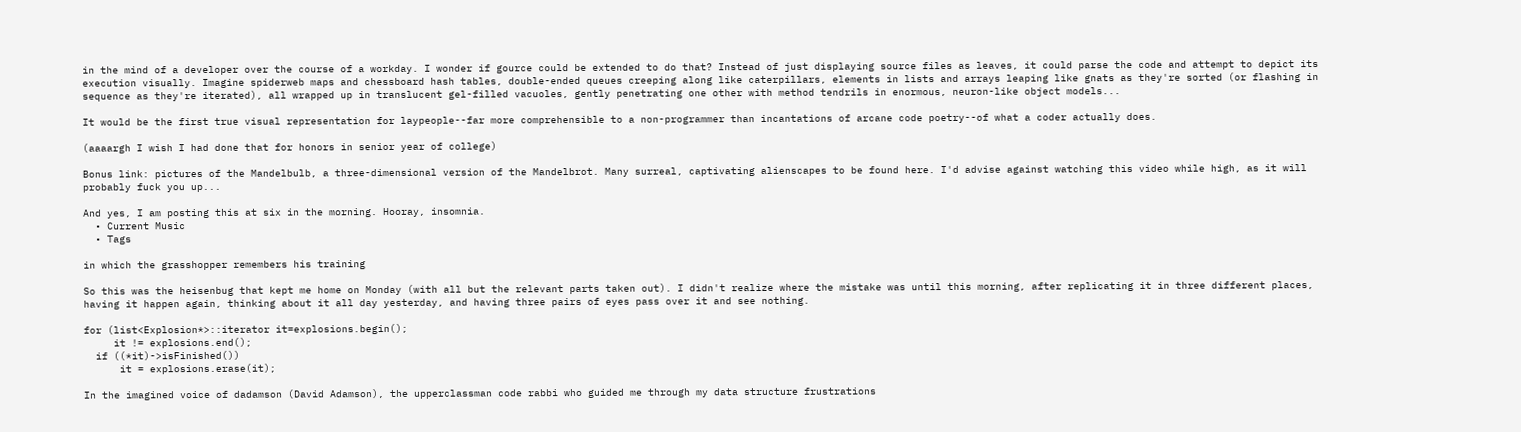in the mind of a developer over the course of a workday. I wonder if gource could be extended to do that? Instead of just displaying source files as leaves, it could parse the code and attempt to depict its execution visually. Imagine spiderweb maps and chessboard hash tables, double-ended queues creeping along like caterpillars, elements in lists and arrays leaping like gnats as they're sorted (or flashing in sequence as they're iterated), all wrapped up in translucent gel-filled vacuoles, gently penetrating one other with method tendrils in enormous, neuron-like object models...

It would be the first true visual representation for laypeople--far more comprehensible to a non-programmer than incantations of arcane code poetry--of what a coder actually does.

(aaaargh I wish I had done that for honors in senior year of college)

Bonus link: pictures of the Mandelbulb, a three-dimensional version of the Mandelbrot. Many surreal, captivating alienscapes to be found here. I'd advise against watching this video while high, as it will probably fuck you up...

And yes, I am posting this at six in the morning. Hooray, insomnia.
  • Current Music
  • Tags

in which the grasshopper remembers his training

So this was the heisenbug that kept me home on Monday (with all but the relevant parts taken out). I didn't realize where the mistake was until this morning, after replicating it in three different places, having it happen again, thinking about it all day yesterday, and having three pairs of eyes pass over it and see nothing.

for (list<Explosion*>::iterator it=explosions.begin();
     it != explosions.end();
  if ((*it)->isFinished())
      it = explosions.erase(it);

In the imagined voice of dadamson (David Adamson), the upperclassman code rabbi who guided me through my data structure frustrations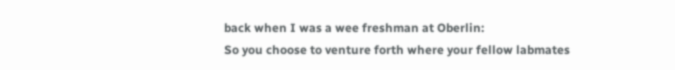back when I was a wee freshman at Oberlin:
So you choose to venture forth where your fellow labmates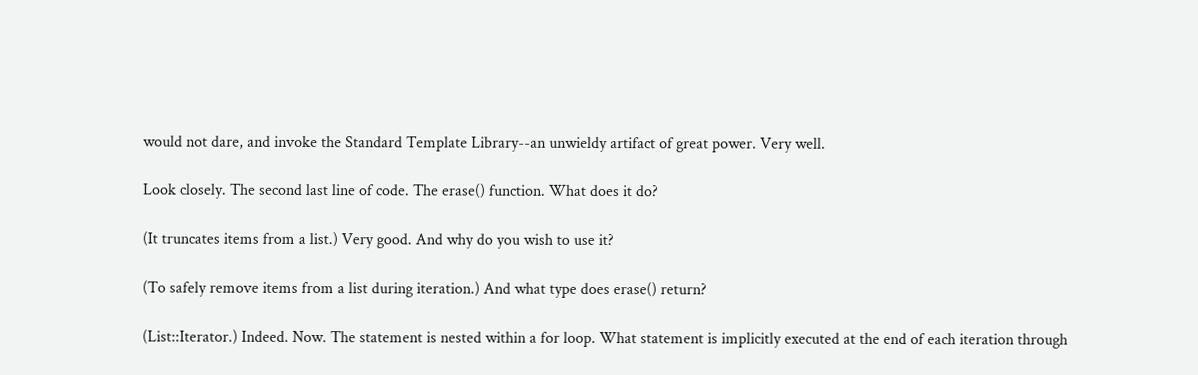would not dare, and invoke the Standard Template Library--an unwieldy artifact of great power. Very well.

Look closely. The second last line of code. The erase() function. What does it do?

(It truncates items from a list.) Very good. And why do you wish to use it?

(To safely remove items from a list during iteration.) And what type does erase() return?

(List::Iterator.) Indeed. Now. The statement is nested within a for loop. What statement is implicitly executed at the end of each iteration through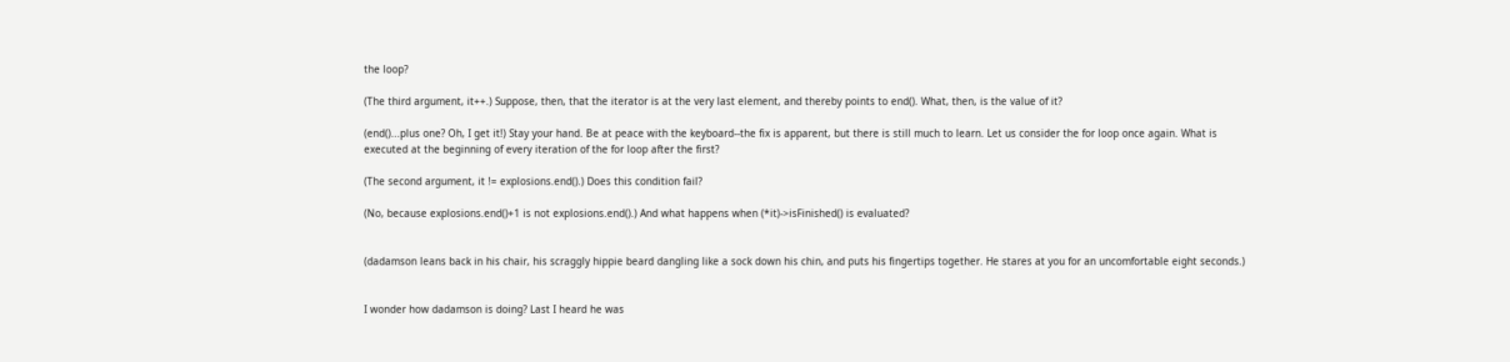the loop?

(The third argument, it++.) Suppose, then, that the iterator is at the very last element, and thereby points to end(). What, then, is the value of it?

(end()...plus one? Oh, I get it!) Stay your hand. Be at peace with the keyboard--the fix is apparent, but there is still much to learn. Let us consider the for loop once again. What is executed at the beginning of every iteration of the for loop after the first?

(The second argument, it != explosions.end().) Does this condition fail?

(No, because explosions.end()+1 is not explosions.end().) And what happens when (*it)->isFinished() is evaluated?


(dadamson leans back in his chair, his scraggly hippie beard dangling like a sock down his chin, and puts his fingertips together. He stares at you for an uncomfortable eight seconds.)


I wonder how dadamson is doing? Last I heard he was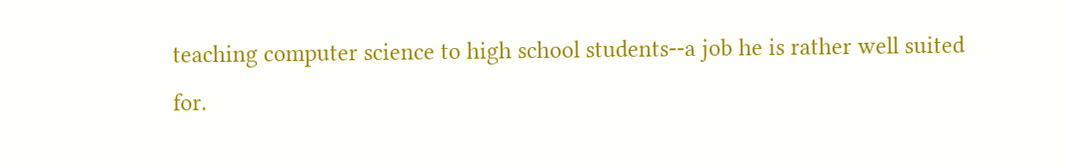teaching computer science to high school students--a job he is rather well suited for.